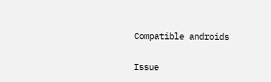Compatible androids

Issue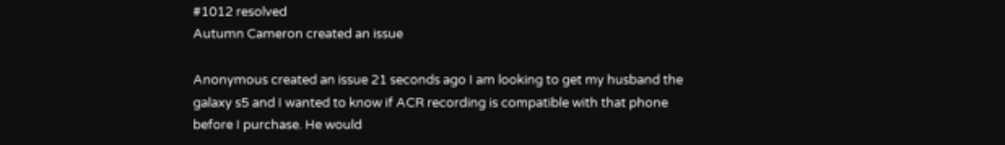#1012 resolved
Autumn Cameron created an issue

Anonymous created an issue 21 seconds ago I am looking to get my husband the galaxy s5 and I wanted to know if ACR recording is compatible with that phone before I purchase. He would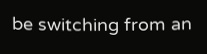be switching from an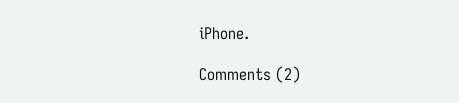iPhone.

Comments (2)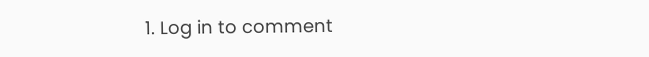1. Log in to comment